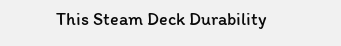This Steam Deck Durability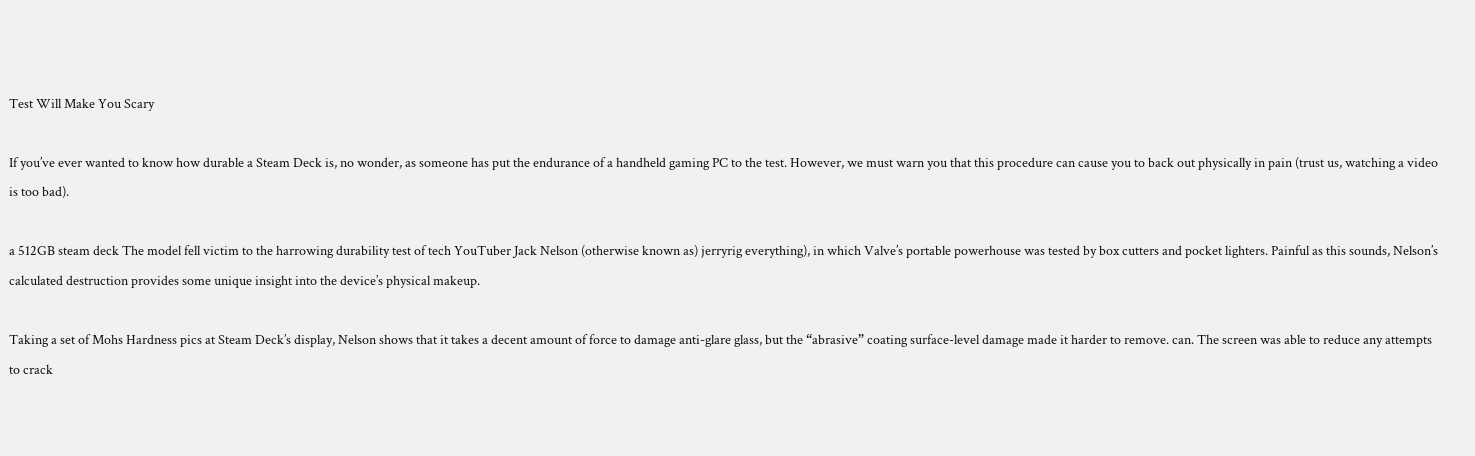Test Will Make You Scary

If you’ve ever wanted to know how durable a Steam Deck is, no wonder, as someone has put the endurance of a handheld gaming PC to the test. However, we must warn you that this procedure can cause you to back out physically in pain (trust us, watching a video is too bad).

a 512GB steam deck The model fell victim to the harrowing durability test of tech YouTuber Jack Nelson (otherwise known as) jerryrig everything), in which Valve’s portable powerhouse was tested by box cutters and pocket lighters. Painful as this sounds, Nelson’s calculated destruction provides some unique insight into the device’s physical makeup.

Taking a set of Mohs Hardness pics at Steam Deck’s display, Nelson shows that it takes a decent amount of force to damage anti-glare glass, but the “abrasive” coating surface-level damage made it harder to remove. can. The screen was able to reduce any attempts to crack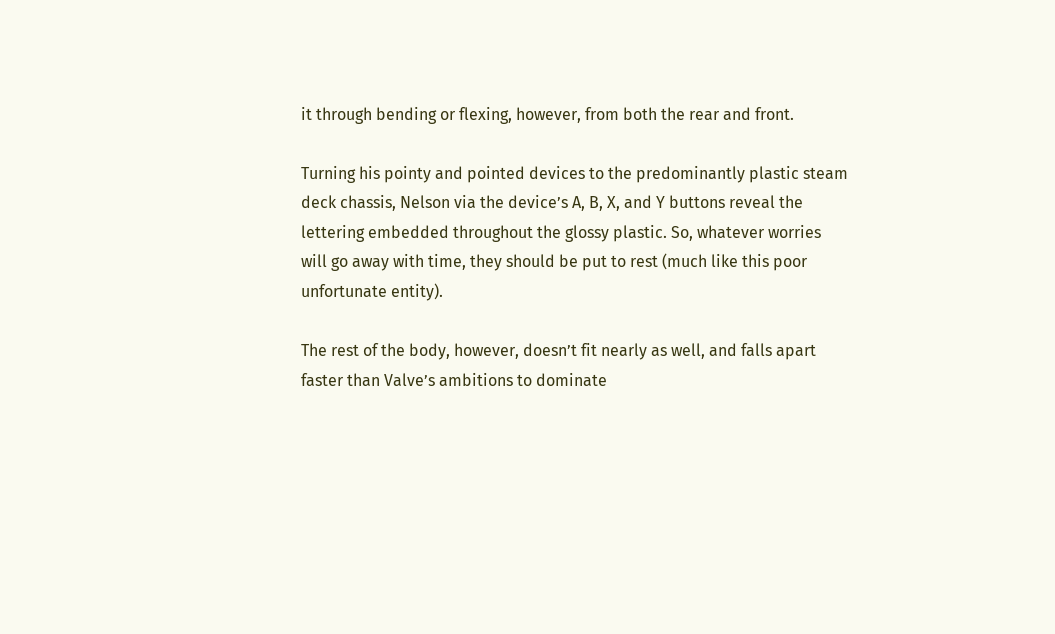it through bending or flexing, however, from both the rear and front.

Turning his pointy and pointed devices to the predominantly plastic steam deck chassis, Nelson via the device’s A, B, X, and Y buttons reveal the lettering embedded throughout the glossy plastic. So, whatever worries will go away with time, they should be put to rest (much like this poor unfortunate entity).

The rest of the body, however, doesn’t fit nearly as well, and falls apart faster than Valve’s ambitions to dominate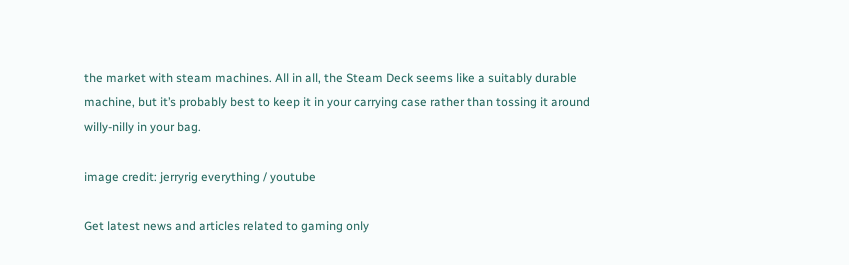the market with steam machines. All in all, the Steam Deck seems like a suitably durable machine, but it’s probably best to keep it in your carrying case rather than tossing it around willy-nilly in your bag.

image credit: jerryrig everything / youtube

Get latest news and articles related to gaming only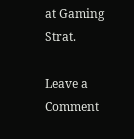at Gaming Strat.

Leave a Comment